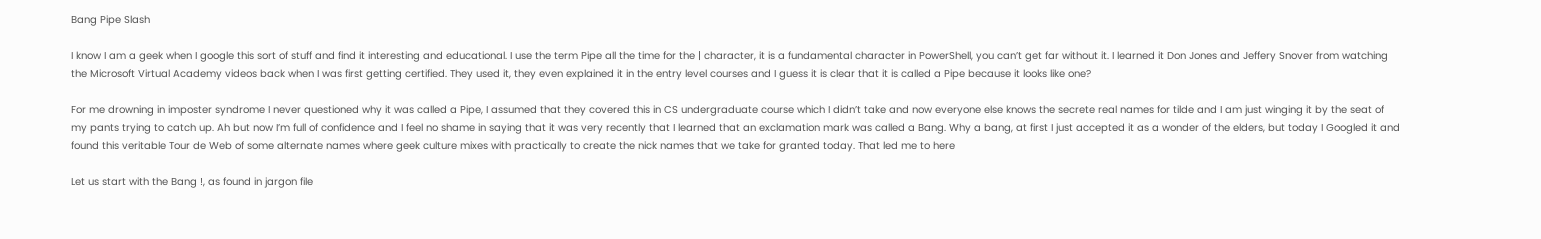Bang Pipe Slash

I know I am a geek when I google this sort of stuff and find it interesting and educational. I use the term Pipe all the time for the | character, it is a fundamental character in PowerShell, you can’t get far without it. I learned it Don Jones and Jeffery Snover from watching the Microsoft Virtual Academy videos back when I was first getting certified. They used it, they even explained it in the entry level courses and I guess it is clear that it is called a Pipe because it looks like one?

For me drowning in imposter syndrome I never questioned why it was called a Pipe, I assumed that they covered this in CS undergraduate course which I didn’t take and now everyone else knows the secrete real names for tilde and I am just winging it by the seat of my pants trying to catch up. Ah but now I’m full of confidence and I feel no shame in saying that it was very recently that I learned that an exclamation mark was called a Bang. Why a bang, at first I just accepted it as a wonder of the elders, but today I Googled it and found this veritable Tour de Web of some alternate names where geek culture mixes with practically to create the nick names that we take for granted today. That led me to here

Let us start with the Bang !, as found in jargon file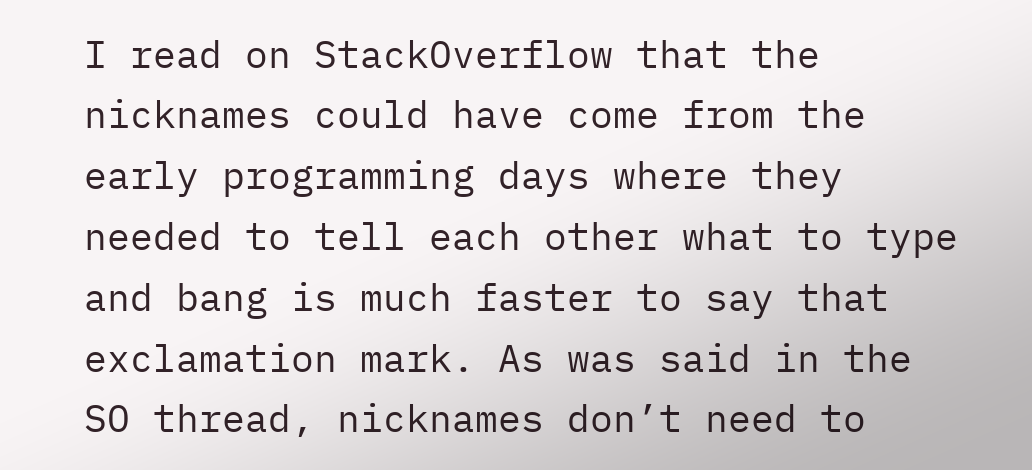I read on StackOverflow that the nicknames could have come from the early programming days where they needed to tell each other what to type and bang is much faster to say that exclamation mark. As was said in the SO thread, nicknames don’t need to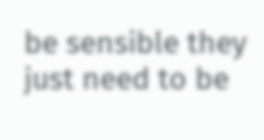be sensible they just need to be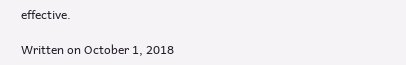effective.

Written on October 1, 2018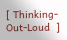[ Thinking-Out-Loud  ]